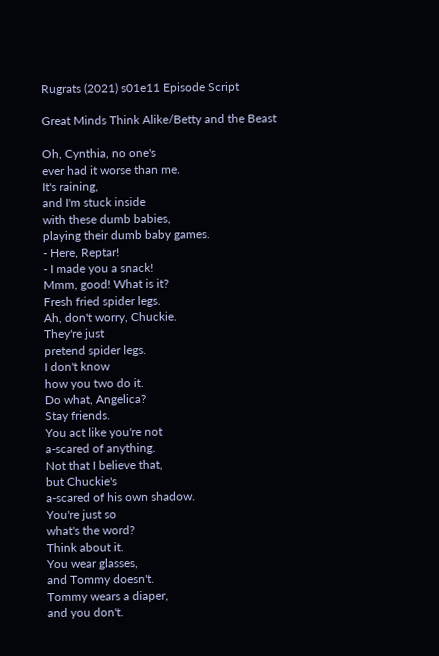Rugrats (2021) s01e11 Episode Script

Great Minds Think Alike/Betty and the Beast

Oh, Cynthia, no one's
ever had it worse than me.
It's raining,
and I'm stuck inside
with these dumb babies,
playing their dumb baby games.
- Here, Reptar!
- I made you a snack!
Mmm, good! What is it?
Fresh fried spider legs.
Ah, don't worry, Chuckie.
They're just
pretend spider legs.
I don't know
how you two do it.
Do what, Angelica?
Stay friends.
You act like you're not
a-scared of anything.
Not that I believe that,
but Chuckie's
a-scared of his own shadow.
You're just so
what's the word?
Think about it.
You wear glasses,
and Tommy doesn't.
Tommy wears a diaper,
and you don't.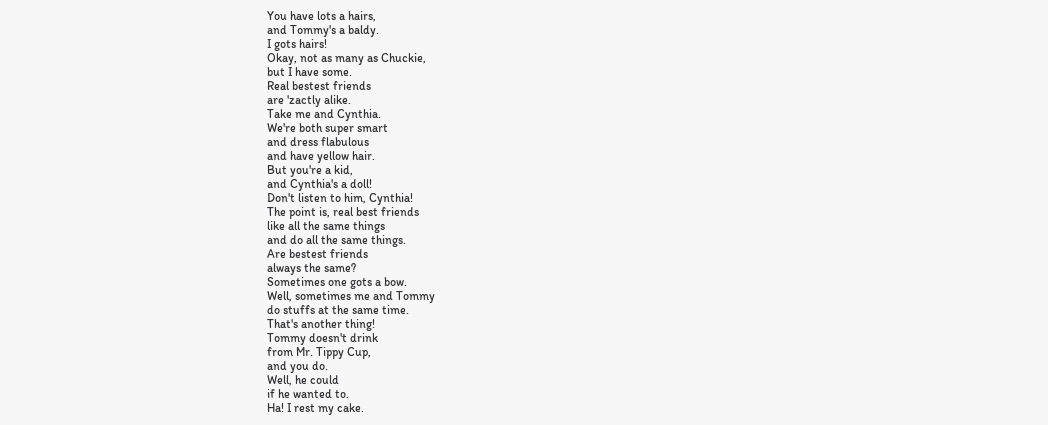You have lots a hairs,
and Tommy's a baldy.
I gots hairs!
Okay, not as many as Chuckie,
but I have some.
Real bestest friends
are 'zactly alike.
Take me and Cynthia.
We're both super smart
and dress flabulous
and have yellow hair.
But you're a kid,
and Cynthia's a doll!
Don't listen to him, Cynthia!
The point is, real best friends
like all the same things
and do all the same things.
Are bestest friends
always the same?
Sometimes one gots a bow.
Well, sometimes me and Tommy
do stuffs at the same time.
That's another thing!
Tommy doesn't drink
from Mr. Tippy Cup,
and you do.
Well, he could
if he wanted to.
Ha! I rest my cake.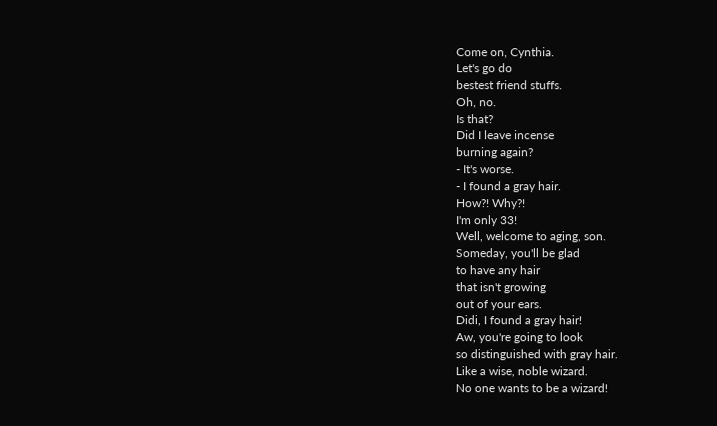Come on, Cynthia.
Let's go do
bestest friend stuffs.
Oh, no.
Is that?
Did I leave incense
burning again?
- It's worse.
- I found a gray hair.
How?! Why?!
I'm only 33!
Well, welcome to aging, son.
Someday, you'll be glad
to have any hair
that isn't growing
out of your ears.
Didi, I found a gray hair!
Aw, you're going to look
so distinguished with gray hair.
Like a wise, noble wizard.
No one wants to be a wizard!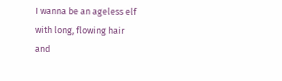I wanna be an ageless elf
with long, flowing hair
and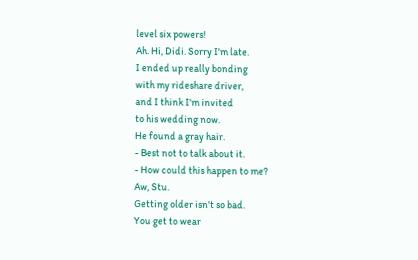level six powers!
Ah. Hi, Didi. Sorry I'm late.
I ended up really bonding
with my rideshare driver,
and I think I'm invited
to his wedding now.
He found a gray hair.
- Best not to talk about it.
- How could this happen to me?
Aw, Stu.
Getting older isn't so bad.
You get to wear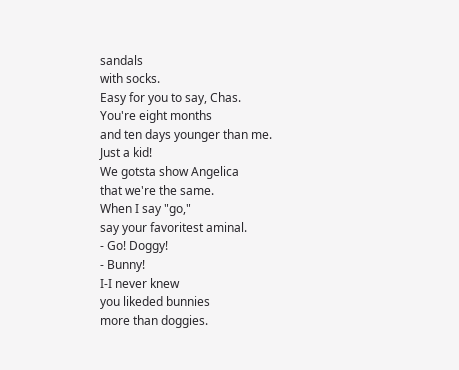sandals
with socks.
Easy for you to say, Chas.
You're eight months
and ten days younger than me.
Just a kid!
We gotsta show Angelica
that we're the same.
When I say "go,"
say your favoritest aminal.
- Go! Doggy!
- Bunny!
I-I never knew
you likeded bunnies
more than doggies.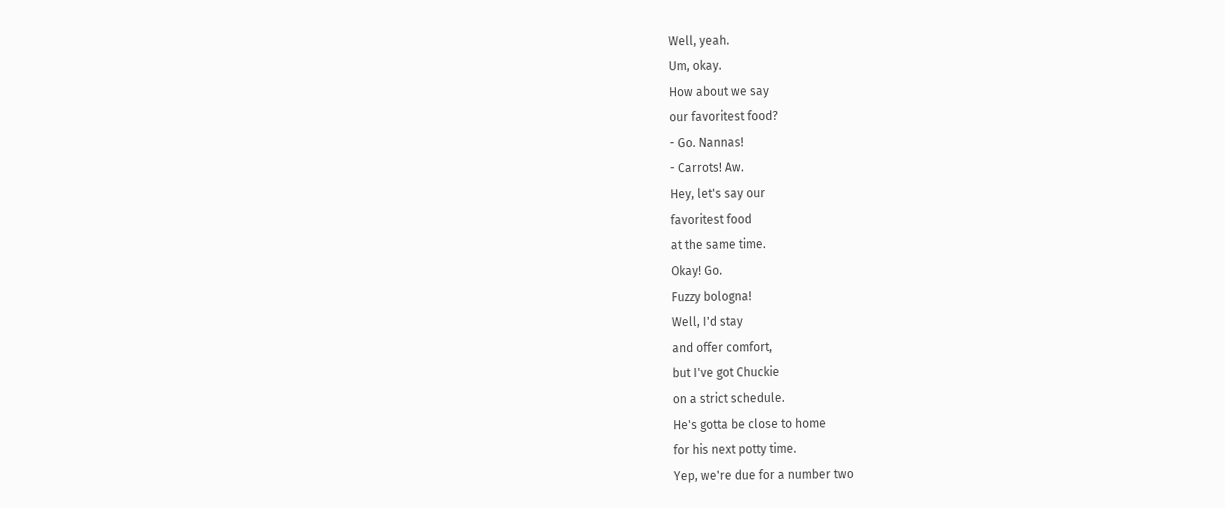Well, yeah.
Um, okay.
How about we say
our favoritest food?
- Go. Nannas!
- Carrots! Aw.
Hey, let's say our
favoritest food
at the same time.
Okay! Go.
Fuzzy bologna!
Well, I'd stay
and offer comfort,
but I've got Chuckie
on a strict schedule.
He's gotta be close to home
for his next potty time.
Yep, we're due for a number two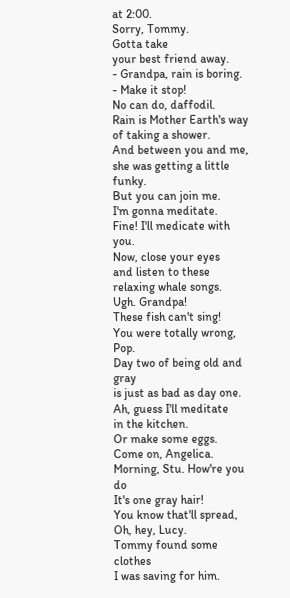at 2:00.
Sorry, Tommy.
Gotta take
your best friend away.
- Grandpa, rain is boring.
- Make it stop!
No can do, daffodil.
Rain is Mother Earth's way
of taking a shower.
And between you and me,
she was getting a little funky.
But you can join me.
I'm gonna meditate.
Fine! I'll medicate with you.
Now, close your eyes
and listen to these
relaxing whale songs.
Ugh. Grandpa!
These fish can't sing!
You were totally wrong, Pop.
Day two of being old and gray
is just as bad as day one.
Ah, guess I'll meditate
in the kitchen.
Or make some eggs.
Come on, Angelica.
Morning, Stu. How're you do
It's one gray hair!
You know that'll spread,
Oh, hey, Lucy.
Tommy found some clothes
I was saving for him.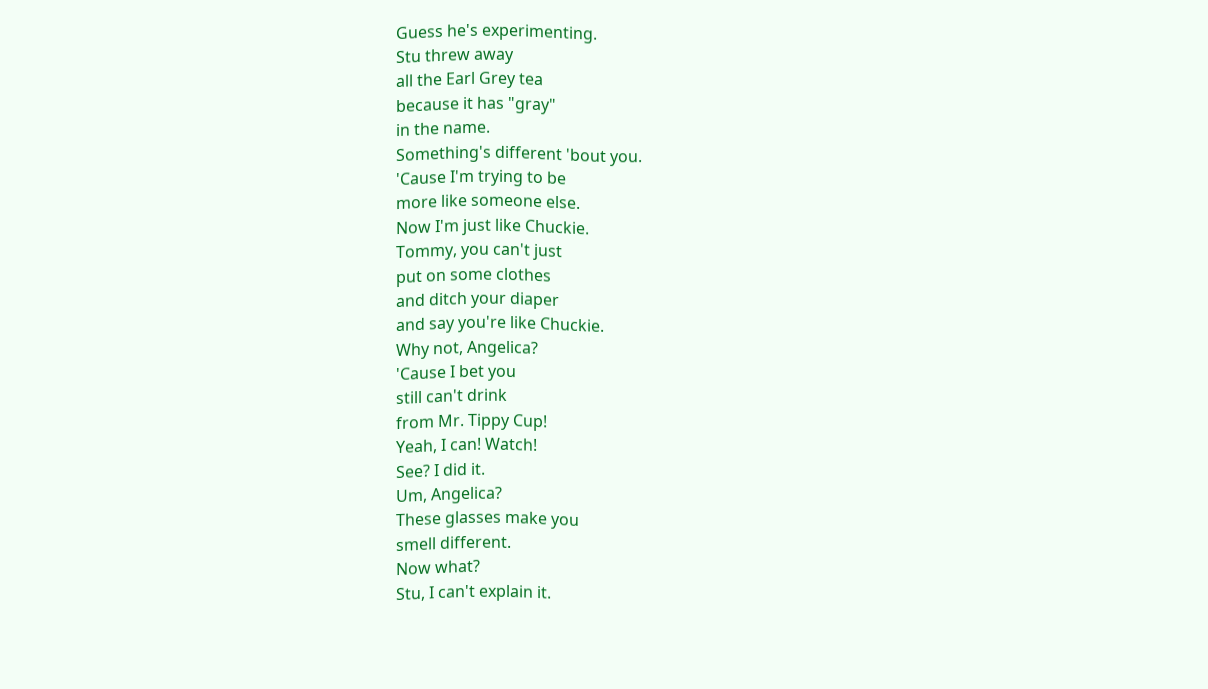Guess he's experimenting.
Stu threw away
all the Earl Grey tea
because it has "gray"
in the name.
Something's different 'bout you.
'Cause I'm trying to be
more like someone else.
Now I'm just like Chuckie.
Tommy, you can't just
put on some clothes
and ditch your diaper
and say you're like Chuckie.
Why not, Angelica?
'Cause I bet you
still can't drink
from Mr. Tippy Cup!
Yeah, I can! Watch!
See? I did it.
Um, Angelica?
These glasses make you
smell different.
Now what?
Stu, I can't explain it.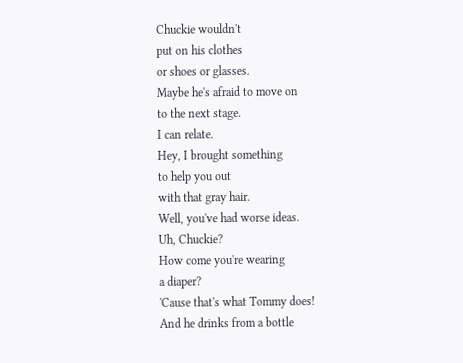Chuckie wouldn't
put on his clothes
or shoes or glasses.
Maybe he's afraid to move on
to the next stage.
I can relate.
Hey, I brought something
to help you out
with that gray hair.
Well, you've had worse ideas.
Uh, Chuckie?
How come you're wearing
a diaper?
'Cause that's what Tommy does!
And he drinks from a bottle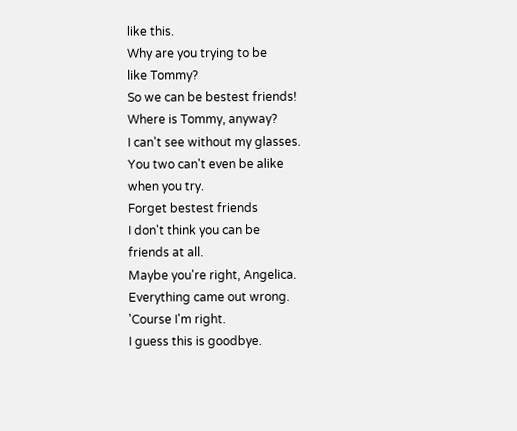like this.
Why are you trying to be
like Tommy?
So we can be bestest friends!
Where is Tommy, anyway?
I can't see without my glasses.
You two can't even be alike
when you try.
Forget bestest friends
I don't think you can be
friends at all.
Maybe you're right, Angelica.
Everything came out wrong.
'Course I'm right.
I guess this is goodbye.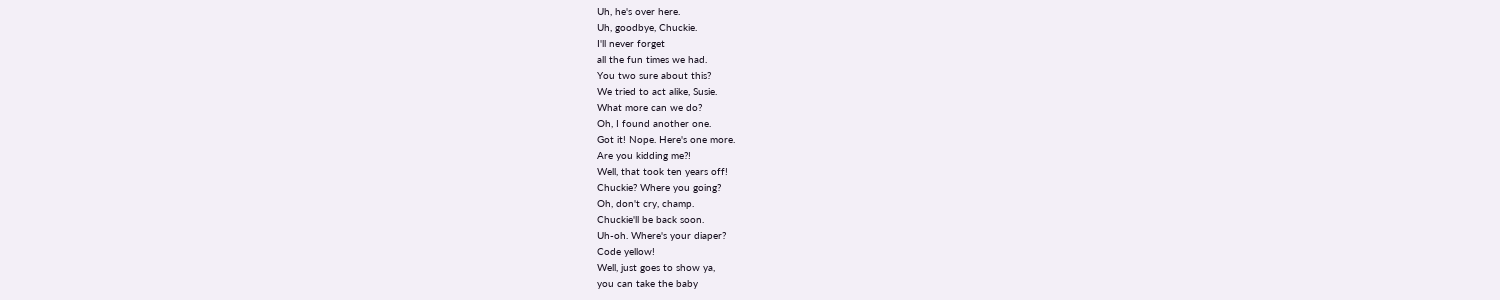Uh, he's over here.
Uh, goodbye, Chuckie.
I'll never forget
all the fun times we had.
You two sure about this?
We tried to act alike, Susie.
What more can we do?
Oh, I found another one.
Got it! Nope. Here's one more.
Are you kidding me?!
Well, that took ten years off!
Chuckie? Where you going?
Oh, don't cry, champ.
Chuckie'll be back soon.
Uh-oh. Where's your diaper?
Code yellow!
Well, just goes to show ya,
you can take the baby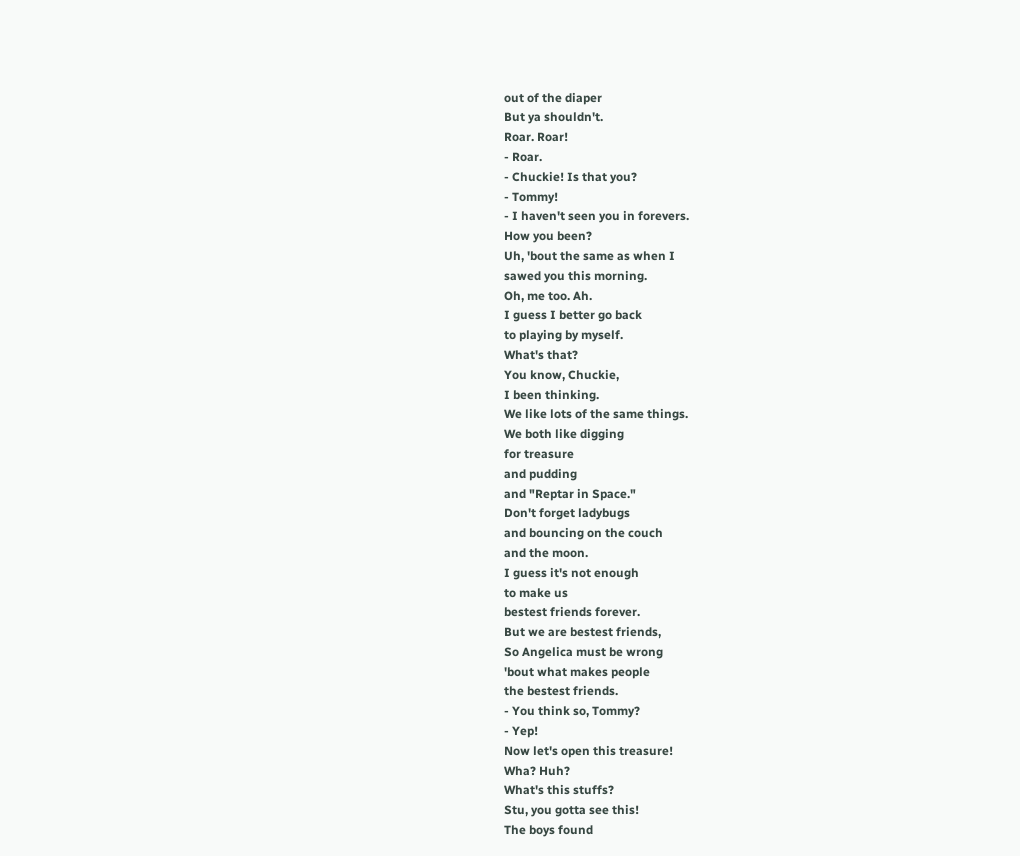out of the diaper
But ya shouldn't.
Roar. Roar!
- Roar.
- Chuckie! Is that you?
- Tommy!
- I haven't seen you in forevers.
How you been?
Uh, 'bout the same as when I
sawed you this morning.
Oh, me too. Ah.
I guess I better go back
to playing by myself.
What's that?
You know, Chuckie,
I been thinking.
We like lots of the same things.
We both like digging
for treasure
and pudding
and "Reptar in Space."
Don't forget ladybugs
and bouncing on the couch
and the moon.
I guess it's not enough
to make us
bestest friends forever.
But we are bestest friends,
So Angelica must be wrong
'bout what makes people
the bestest friends.
- You think so, Tommy?
- Yep!
Now let's open this treasure!
Wha? Huh?
What's this stuffs?
Stu, you gotta see this!
The boys found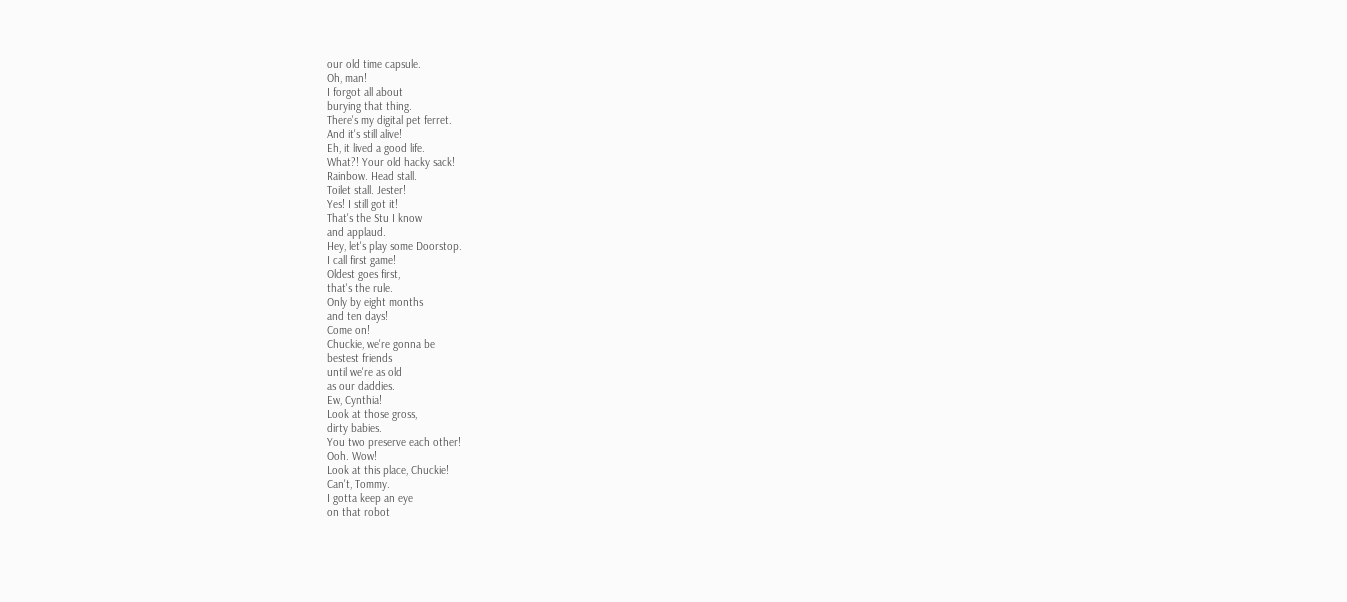our old time capsule.
Oh, man!
I forgot all about
burying that thing.
There's my digital pet ferret.
And it's still alive!
Eh, it lived a good life.
What?! Your old hacky sack!
Rainbow. Head stall.
Toilet stall. Jester!
Yes! I still got it!
That's the Stu I know
and applaud.
Hey, let's play some Doorstop.
I call first game!
Oldest goes first,
that's the rule.
Only by eight months
and ten days!
Come on!
Chuckie, we're gonna be
bestest friends
until we're as old
as our daddies.
Ew, Cynthia!
Look at those gross,
dirty babies.
You two preserve each other!
Ooh. Wow!
Look at this place, Chuckie!
Can't, Tommy.
I gotta keep an eye
on that robot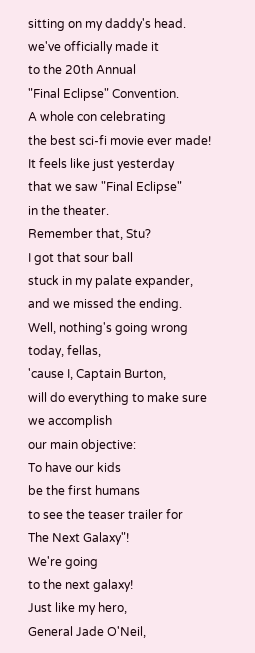sitting on my daddy's head.
we've officially made it
to the 20th Annual
"Final Eclipse" Convention.
A whole con celebrating
the best sci-fi movie ever made!
It feels like just yesterday
that we saw "Final Eclipse"
in the theater.
Remember that, Stu?
I got that sour ball
stuck in my palate expander,
and we missed the ending.
Well, nothing's going wrong
today, fellas,
'cause I, Captain Burton,
will do everything to make sure
we accomplish
our main objective:
To have our kids
be the first humans
to see the teaser trailer for
The Next Galaxy"!
We're going
to the next galaxy!
Just like my hero,
General Jade O'Neil,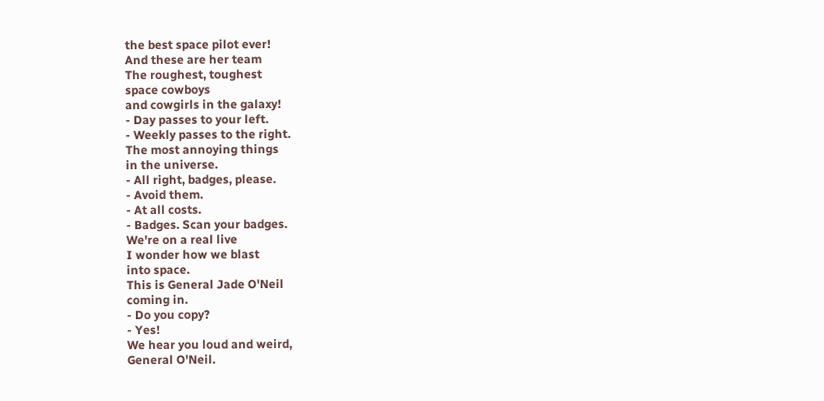the best space pilot ever!
And these are her team
The roughest, toughest
space cowboys
and cowgirls in the galaxy!
- Day passes to your left.
- Weekly passes to the right.
The most annoying things
in the universe.
- All right, badges, please.
- Avoid them.
- At all costs.
- Badges. Scan your badges.
We're on a real live
I wonder how we blast
into space.
This is General Jade O'Neil
coming in.
- Do you copy?
- Yes!
We hear you loud and weird,
General O'Neil.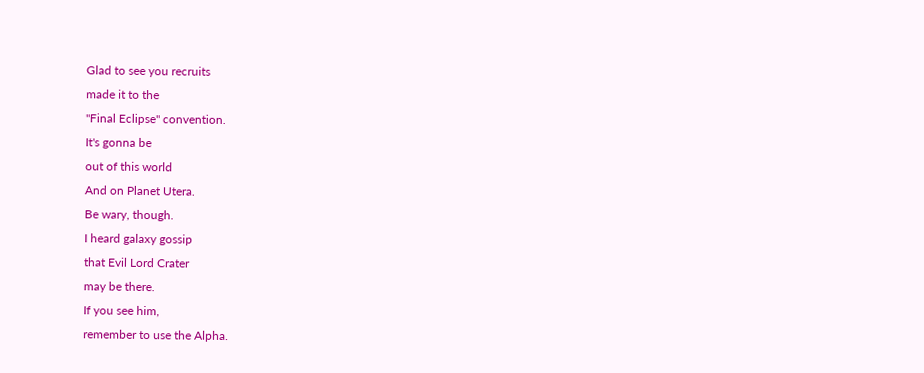Glad to see you recruits
made it to the
"Final Eclipse" convention.
It's gonna be
out of this world
And on Planet Utera.
Be wary, though.
I heard galaxy gossip
that Evil Lord Crater
may be there.
If you see him,
remember to use the Alpha.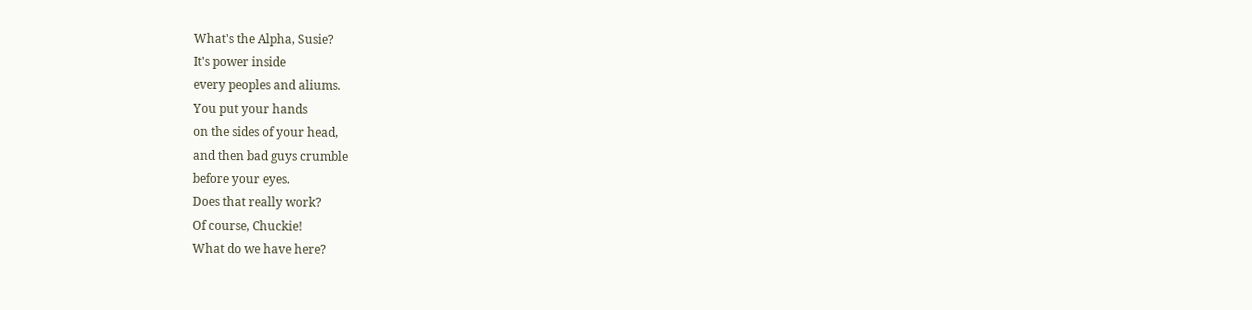What's the Alpha, Susie?
It's power inside
every peoples and aliums.
You put your hands
on the sides of your head,
and then bad guys crumble
before your eyes.
Does that really work?
Of course, Chuckie!
What do we have here?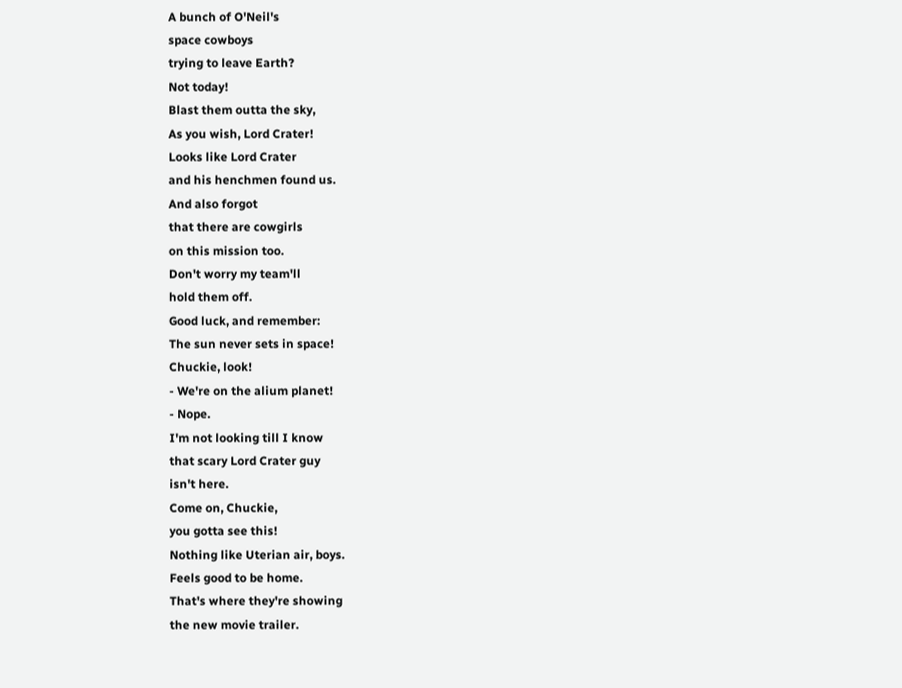A bunch of O'Neil's
space cowboys
trying to leave Earth?
Not today!
Blast them outta the sky,
As you wish, Lord Crater!
Looks like Lord Crater
and his henchmen found us.
And also forgot
that there are cowgirls
on this mission too.
Don't worry my team'll
hold them off.
Good luck, and remember:
The sun never sets in space!
Chuckie, look!
- We're on the alium planet!
- Nope.
I'm not looking till I know
that scary Lord Crater guy
isn't here.
Come on, Chuckie,
you gotta see this!
Nothing like Uterian air, boys.
Feels good to be home.
That's where they're showing
the new movie trailer.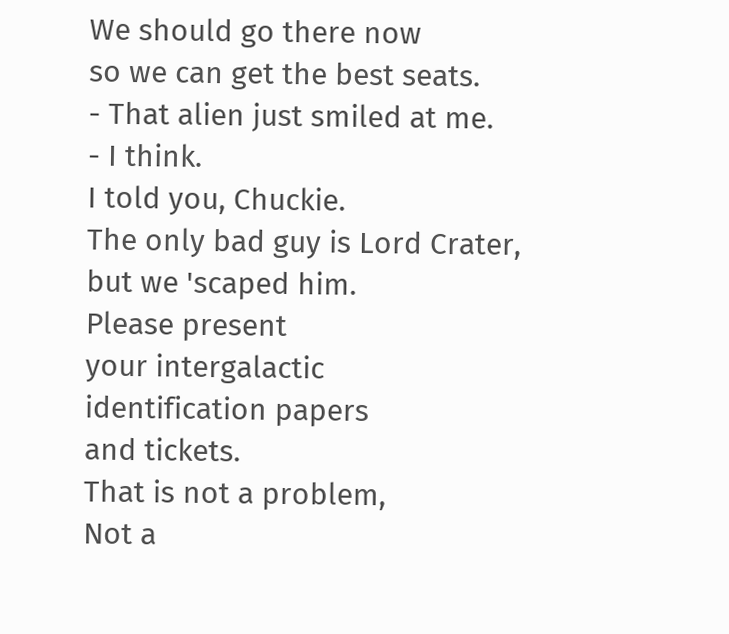We should go there now
so we can get the best seats.
- That alien just smiled at me.
- I think.
I told you, Chuckie.
The only bad guy is Lord Crater,
but we 'scaped him.
Please present
your intergalactic
identification papers
and tickets.
That is not a problem,
Not a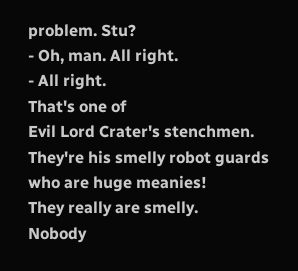problem. Stu?
- Oh, man. All right.
- All right.
That's one of
Evil Lord Crater's stenchmen.
They're his smelly robot guards
who are huge meanies!
They really are smelly.
Nobody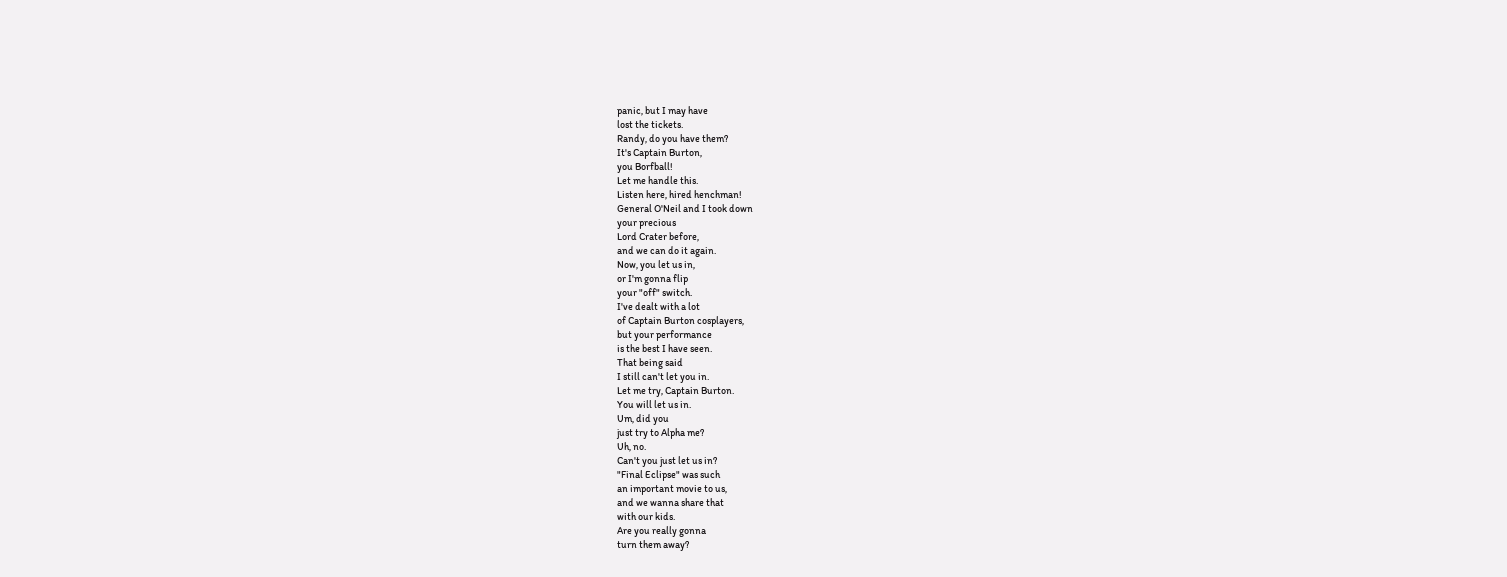panic, but I may have
lost the tickets.
Randy, do you have them?
It's Captain Burton,
you Borfball!
Let me handle this.
Listen here, hired henchman!
General O'Neil and I took down
your precious
Lord Crater before,
and we can do it again.
Now, you let us in,
or I'm gonna flip
your "off" switch.
I've dealt with a lot
of Captain Burton cosplayers,
but your performance
is the best I have seen.
That being said
I still can't let you in.
Let me try, Captain Burton.
You will let us in.
Um, did you
just try to Alpha me?
Uh, no.
Can't you just let us in?
"Final Eclipse" was such
an important movie to us,
and we wanna share that
with our kids.
Are you really gonna
turn them away?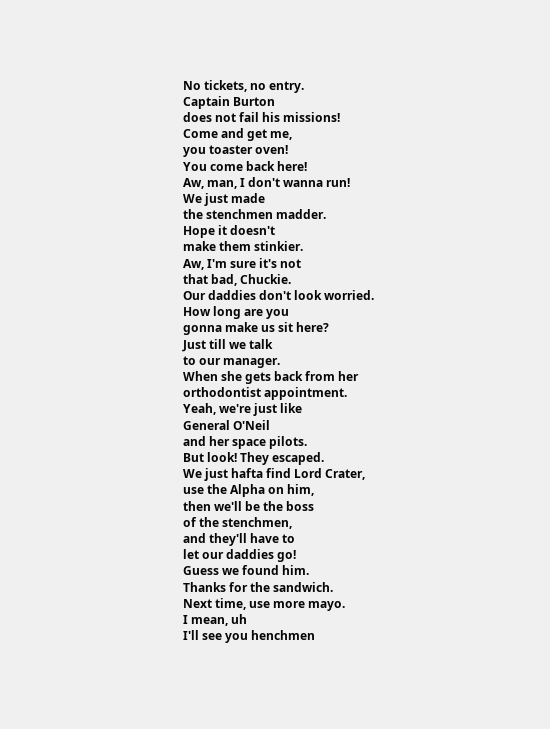No tickets, no entry.
Captain Burton
does not fail his missions!
Come and get me,
you toaster oven!
You come back here!
Aw, man, I don't wanna run!
We just made
the stenchmen madder.
Hope it doesn't
make them stinkier.
Aw, I'm sure it's not
that bad, Chuckie.
Our daddies don't look worried.
How long are you
gonna make us sit here?
Just till we talk
to our manager.
When she gets back from her
orthodontist appointment.
Yeah, we're just like
General O'Neil
and her space pilots.
But look! They escaped.
We just hafta find Lord Crater,
use the Alpha on him,
then we'll be the boss
of the stenchmen,
and they'll have to
let our daddies go!
Guess we found him.
Thanks for the sandwich.
Next time, use more mayo.
I mean, uh
I'll see you henchmen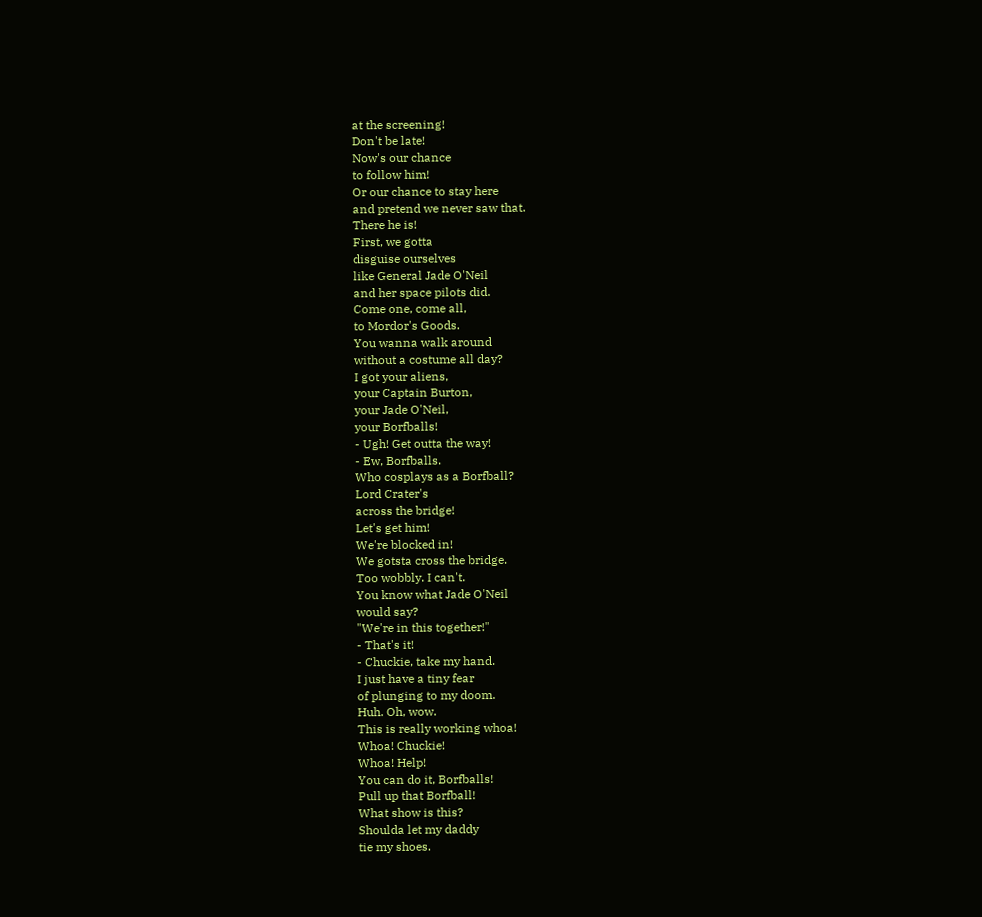at the screening!
Don't be late!
Now's our chance
to follow him!
Or our chance to stay here
and pretend we never saw that.
There he is!
First, we gotta
disguise ourselves
like General Jade O'Neil
and her space pilots did.
Come one, come all,
to Mordor's Goods.
You wanna walk around
without a costume all day?
I got your aliens,
your Captain Burton,
your Jade O'Neil,
your Borfballs!
- Ugh! Get outta the way!
- Ew, Borfballs.
Who cosplays as a Borfball?
Lord Crater's
across the bridge!
Let's get him!
We're blocked in!
We gotsta cross the bridge.
Too wobbly. I can't.
You know what Jade O'Neil
would say?
"We're in this together!"
- That's it!
- Chuckie, take my hand.
I just have a tiny fear
of plunging to my doom.
Huh. Oh, wow.
This is really working whoa!
Whoa! Chuckie!
Whoa! Help!
You can do it, Borfballs!
Pull up that Borfball!
What show is this?
Shoulda let my daddy
tie my shoes.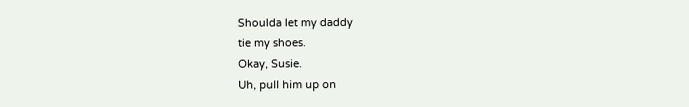Shoulda let my daddy
tie my shoes.
Okay, Susie.
Uh, pull him up on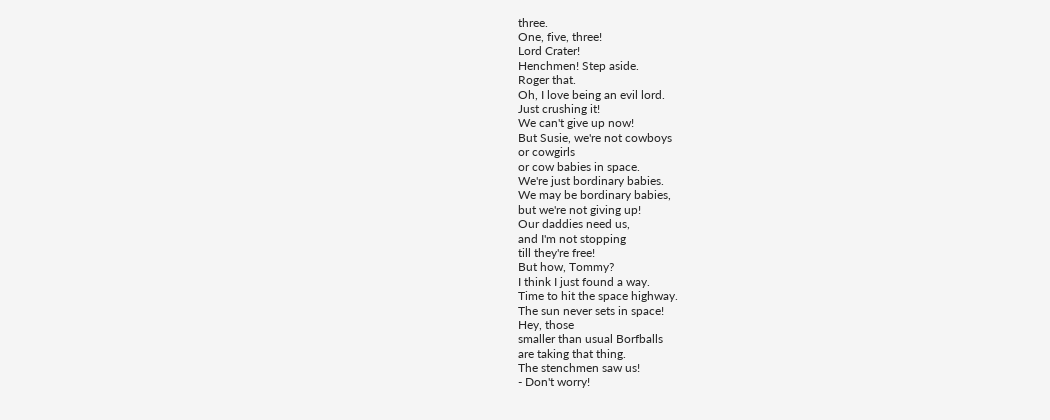three.
One, five, three!
Lord Crater!
Henchmen! Step aside.
Roger that.
Oh, I love being an evil lord.
Just crushing it!
We can't give up now!
But Susie, we're not cowboys
or cowgirls
or cow babies in space.
We're just bordinary babies.
We may be bordinary babies,
but we're not giving up!
Our daddies need us,
and I'm not stopping
till they're free!
But how, Tommy?
I think I just found a way.
Time to hit the space highway.
The sun never sets in space!
Hey, those
smaller than usual Borfballs
are taking that thing.
The stenchmen saw us!
- Don't worry!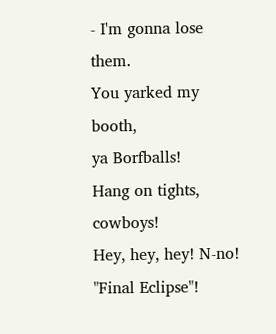- I'm gonna lose them.
You yarked my booth,
ya Borfballs!
Hang on tights, cowboys!
Hey, hey, hey! N-no!
"Final Eclipse"!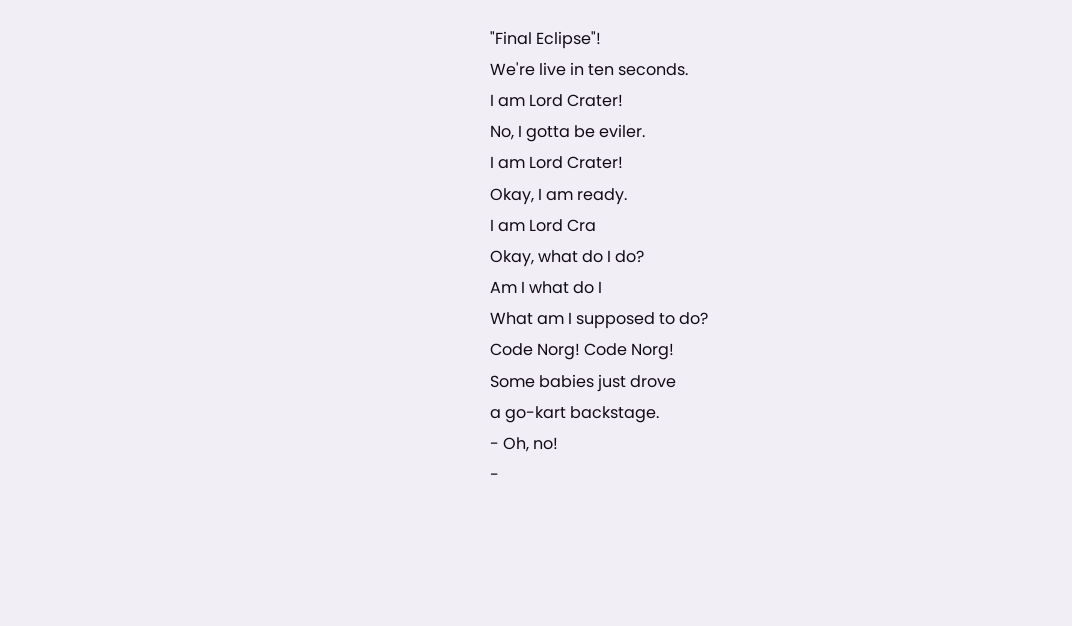"Final Eclipse"!
We're live in ten seconds.
I am Lord Crater!
No, I gotta be eviler.
I am Lord Crater!
Okay, I am ready.
I am Lord Cra
Okay, what do I do?
Am I what do I
What am I supposed to do?
Code Norg! Code Norg!
Some babies just drove
a go-kart backstage.
- Oh, no!
-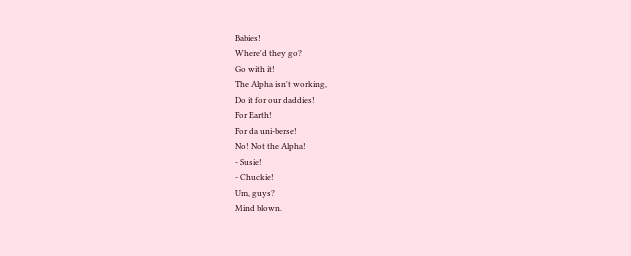Babies!
Where'd they go?
Go with it!
The Alpha isn't working,
Do it for our daddies!
For Earth!
For da uni-berse!
No! Not the Alpha!
- Susie!
- Chuckie!
Um, guys?
Mind blown.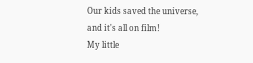Our kids saved the universe,
and it's all on film!
My little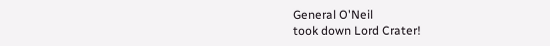General O'Neil
took down Lord Crater!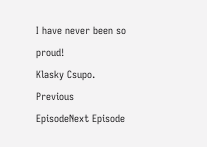I have never been so proud!
Klasky Csupo.
Previous EpisodeNext Episode